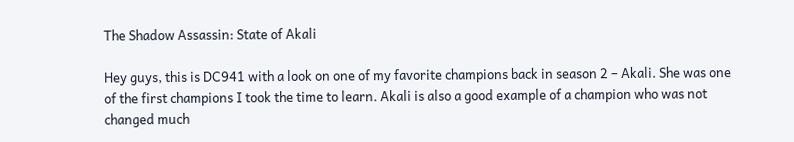The Shadow Assassin: State of Akali

Hey guys, this is DC941 with a look on one of my favorite champions back in season 2 – Akali. She was one of the first champions I took the time to learn. Akali is also a good example of a champion who was not changed much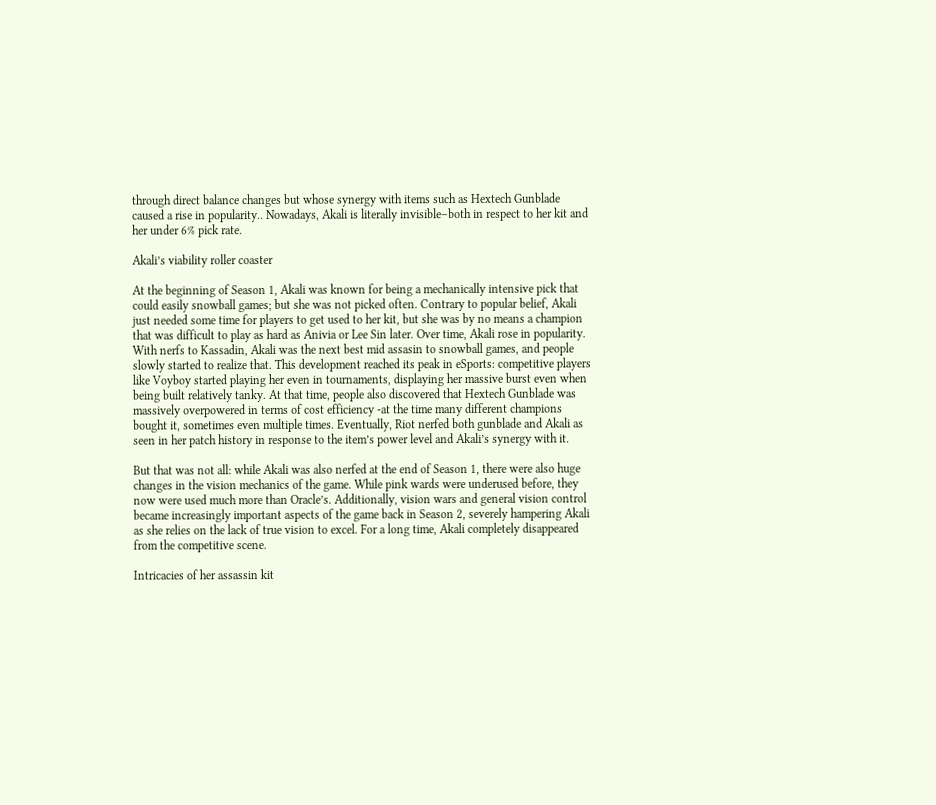through direct balance changes but whose synergy with items such as Hextech Gunblade caused a rise in popularity.. Nowadays, Akali is literally invisible–both in respect to her kit and her under 6% pick rate.

Akali’s viability roller coaster

At the beginning of Season 1, Akali was known for being a mechanically intensive pick that could easily snowball games; but she was not picked often. Contrary to popular belief, Akali just needed some time for players to get used to her kit, but she was by no means a champion that was difficult to play as hard as Anivia or Lee Sin later. Over time, Akali rose in popularity. With nerfs to Kassadin, Akali was the next best mid assasin to snowball games, and people slowly started to realize that. This development reached its peak in eSports: competitive players like Voyboy started playing her even in tournaments, displaying her massive burst even when being built relatively tanky. At that time, people also discovered that Hextech Gunblade was massively overpowered in terms of cost efficiency -at the time many different champions bought it, sometimes even multiple times. Eventually, Riot nerfed both gunblade and Akali as seen in her patch history in response to the item’s power level and Akali’s synergy with it.

But that was not all: while Akali was also nerfed at the end of Season 1, there were also huge changes in the vision mechanics of the game. While pink wards were underused before, they now were used much more than Oracle’s. Additionally, vision wars and general vision control became increasingly important aspects of the game back in Season 2, severely hampering Akali as she relies on the lack of true vision to excel. For a long time, Akali completely disappeared from the competitive scene.

Intricacies of her assassin kit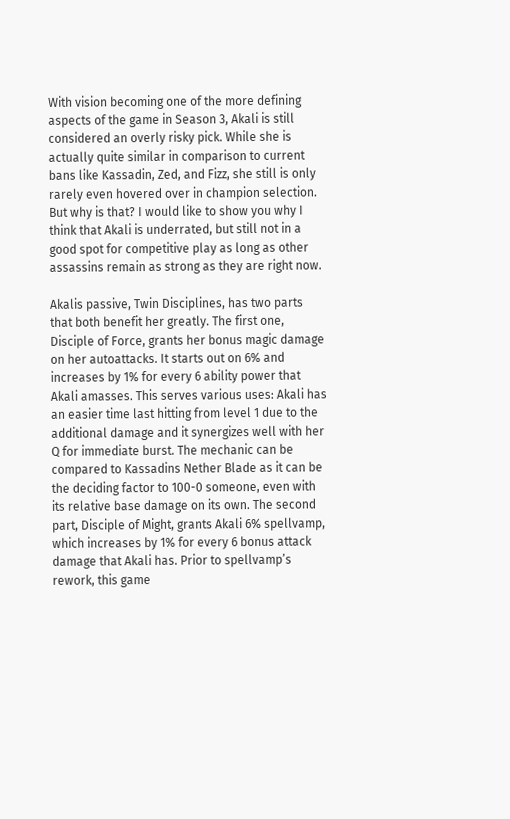With vision becoming one of the more defining aspects of the game in Season 3, Akali is still considered an overly risky pick. While she is actually quite similar in comparison to current bans like Kassadin, Zed, and Fizz, she still is only rarely even hovered over in champion selection. But why is that? I would like to show you why I think that Akali is underrated, but still not in a good spot for competitive play as long as other assassins remain as strong as they are right now.

Akalis passive, Twin Disciplines, has two parts that both benefit her greatly. The first one, Disciple of Force, grants her bonus magic damage on her autoattacks. It starts out on 6% and increases by 1% for every 6 ability power that Akali amasses. This serves various uses: Akali has an easier time last hitting from level 1 due to the additional damage and it synergizes well with her Q for immediate burst. The mechanic can be compared to Kassadins Nether Blade as it can be the deciding factor to 100-0 someone, even with its relative base damage on its own. The second part, Disciple of Might, grants Akali 6% spellvamp, which increases by 1% for every 6 bonus attack damage that Akali has. Prior to spellvamp’s rework, this game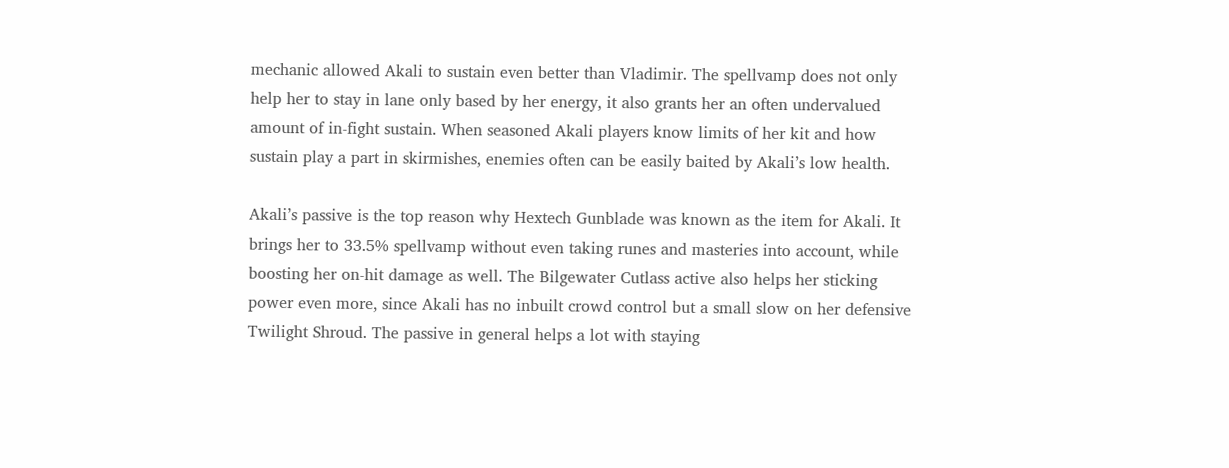mechanic allowed Akali to sustain even better than Vladimir. The spellvamp does not only help her to stay in lane only based by her energy, it also grants her an often undervalued amount of in-fight sustain. When seasoned Akali players know limits of her kit and how sustain play a part in skirmishes, enemies often can be easily baited by Akali’s low health.

Akali’s passive is the top reason why Hextech Gunblade was known as the item for Akali. It brings her to 33.5% spellvamp without even taking runes and masteries into account, while boosting her on-hit damage as well. The Bilgewater Cutlass active also helps her sticking power even more, since Akali has no inbuilt crowd control but a small slow on her defensive Twilight Shroud. The passive in general helps a lot with staying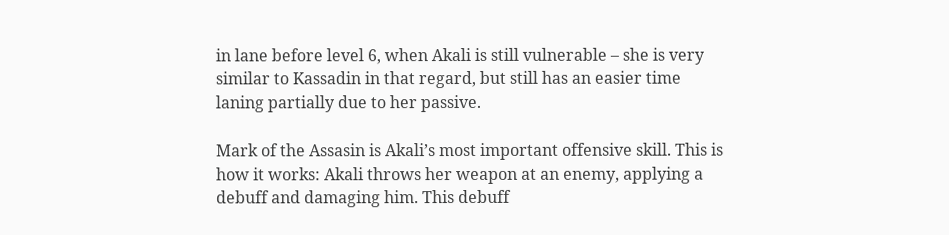in lane before level 6, when Akali is still vulnerable – she is very similar to Kassadin in that regard, but still has an easier time laning partially due to her passive.

Mark of the Assasin is Akali’s most important offensive skill. This is how it works: Akali throws her weapon at an enemy, applying a debuff and damaging him. This debuff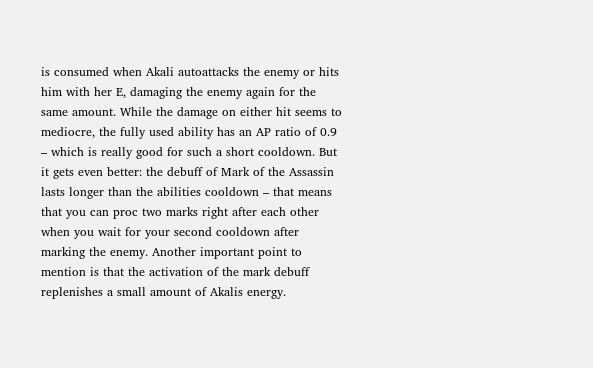is consumed when Akali autoattacks the enemy or hits him with her E, damaging the enemy again for the same amount. While the damage on either hit seems to mediocre, the fully used ability has an AP ratio of 0.9 – which is really good for such a short cooldown. But it gets even better: the debuff of Mark of the Assassin lasts longer than the abilities cooldown – that means that you can proc two marks right after each other when you wait for your second cooldown after marking the enemy. Another important point to mention is that the activation of the mark debuff replenishes a small amount of Akalis energy.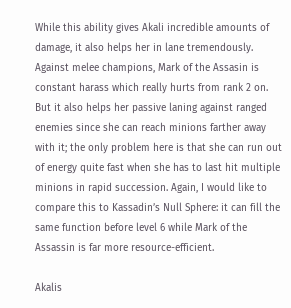While this ability gives Akali incredible amounts of damage, it also helps her in lane tremendously. Against melee champions, Mark of the Assasin is constant harass which really hurts from rank 2 on. But it also helps her passive laning against ranged enemies since she can reach minions farther away with it; the only problem here is that she can run out of energy quite fast when she has to last hit multiple minions in rapid succession. Again, I would like to compare this to Kassadin’s Null Sphere: it can fill the same function before level 6 while Mark of the Assassin is far more resource-efficient.

Akalis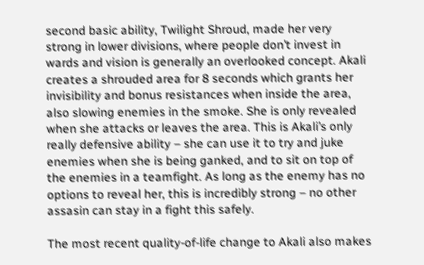second basic ability, Twilight Shroud, made her very strong in lower divisions, where people don’t invest in wards and vision is generally an overlooked concept. Akali creates a shrouded area for 8 seconds which grants her invisibility and bonus resistances when inside the area, also slowing enemies in the smoke. She is only revealed when she attacks or leaves the area. This is Akali’s only really defensive ability – she can use it to try and juke enemies when she is being ganked, and to sit on top of the enemies in a teamfight. As long as the enemy has no options to reveal her, this is incredibly strong – no other assasin can stay in a fight this safely.

The most recent quality-of-life change to Akali also makes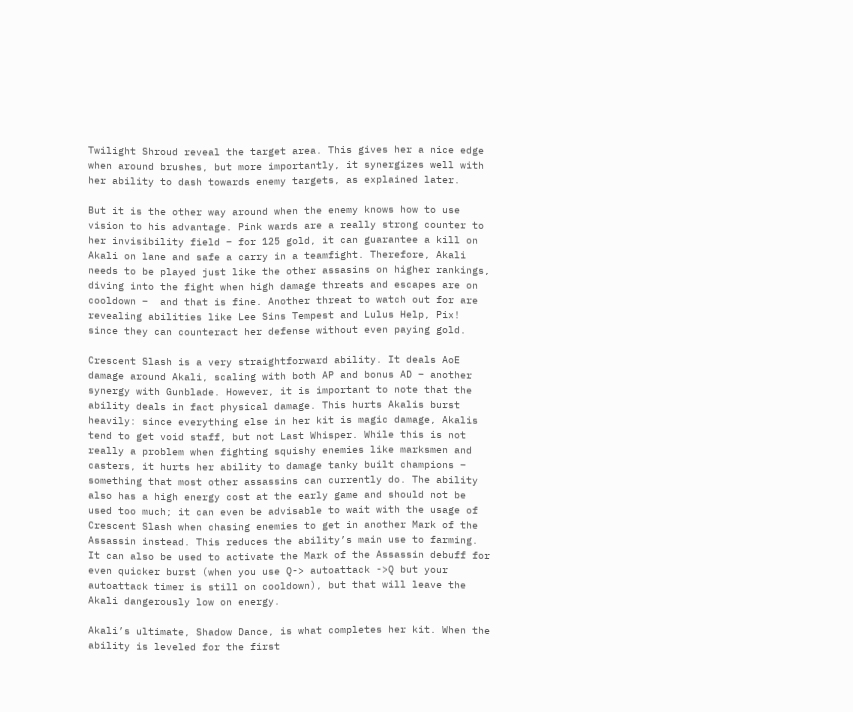Twilight Shroud reveal the target area. This gives her a nice edge when around brushes, but more importantly, it synergizes well with her ability to dash towards enemy targets, as explained later.

But it is the other way around when the enemy knows how to use vision to his advantage. Pink wards are a really strong counter to her invisibility field – for 125 gold, it can guarantee a kill on Akali on lane and safe a carry in a teamfight. Therefore, Akali needs to be played just like the other assasins on higher rankings, diving into the fight when high damage threats and escapes are on cooldown –  and that is fine. Another threat to watch out for are revealing abilities like Lee Sins Tempest and Lulus Help, Pix! since they can counteract her defense without even paying gold.

Crescent Slash is a very straightforward ability. It deals AoE damage around Akali, scaling with both AP and bonus AD – another synergy with Gunblade. However, it is important to note that the ability deals in fact physical damage. This hurts Akalis burst heavily: since everything else in her kit is magic damage, Akalis tend to get void staff, but not Last Whisper. While this is not really a problem when fighting squishy enemies like marksmen and casters, it hurts her ability to damage tanky built champions – something that most other assassins can currently do. The ability also has a high energy cost at the early game and should not be used too much; it can even be advisable to wait with the usage of Crescent Slash when chasing enemies to get in another Mark of the Assassin instead. This reduces the ability’s main use to farming. It can also be used to activate the Mark of the Assassin debuff for even quicker burst (when you use Q-> autoattack ->Q but your autoattack timer is still on cooldown), but that will leave the Akali dangerously low on energy.

Akali’s ultimate, Shadow Dance, is what completes her kit. When the ability is leveled for the first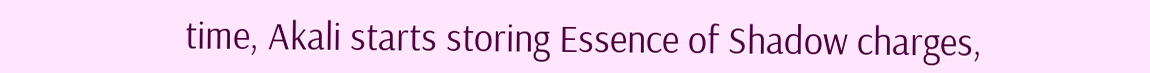time, Akali starts storing Essence of Shadow charges,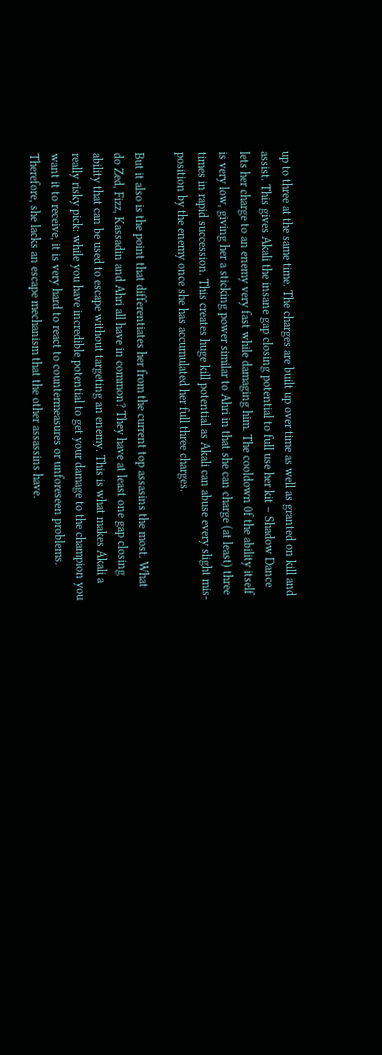up to three at the same time. The charges are built up over time as well as granted on kill and assist. This gives Akali the insane gap closing potential to full use her kit – Shadow Dance lets her charge to an enemy very fast while damaging him. The cooldown 0f the ability itself is very low, giving her a sticking power similar to Ahri in that she can charge (at least) three times in rapid succession. This creates huge kill potential as Akali can abuse every slight mis-position by the enemy once she has accumulated her full three charges.

But it also is the point that differentiates her from the current top assasins the most. What do Zed, Fizz, Kassadin and Ahri all have in common? They have at least one gap closing ability that can be used to escape without targeting an enemy. This is what makes Akali a really risky pick: while you have incredible potential to get your damage to the champion you want it to receive, it is very hard to react to countermeasures or unforeseen problems.  Therefore, she lacks an escape mechanism that the other assassins have.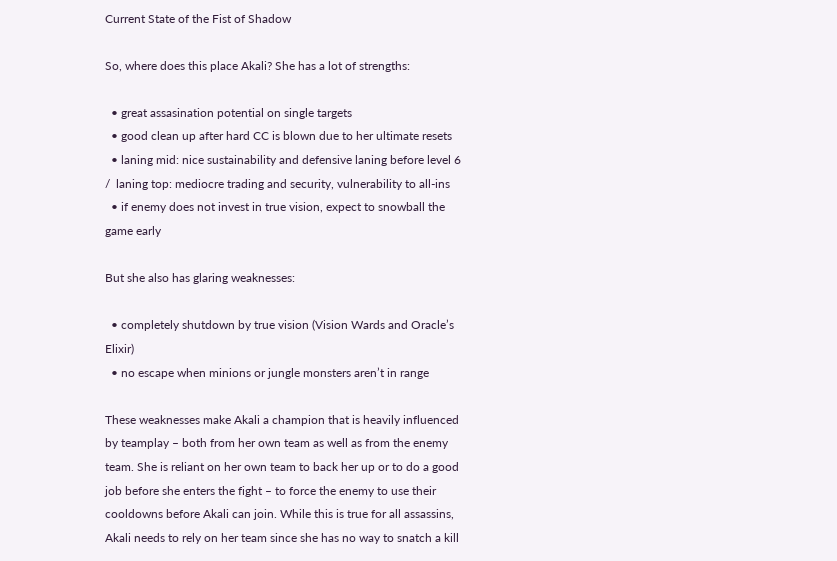Current State of the Fist of Shadow

So, where does this place Akali? She has a lot of strengths:

  • great assasination potential on single targets
  • good clean up after hard CC is blown due to her ultimate resets
  • laning mid: nice sustainability and defensive laning before level 6  /  laning top: mediocre trading and security, vulnerability to all-ins
  • if enemy does not invest in true vision, expect to snowball the game early

But she also has glaring weaknesses:

  • completely shutdown by true vision (Vision Wards and Oracle’s Elixir)
  • no escape when minions or jungle monsters aren’t in range

These weaknesses make Akali a champion that is heavily influenced by teamplay – both from her own team as well as from the enemy team. She is reliant on her own team to back her up or to do a good job before she enters the fight – to force the enemy to use their cooldowns before Akali can join. While this is true for all assassins, Akali needs to rely on her team since she has no way to snatch a kill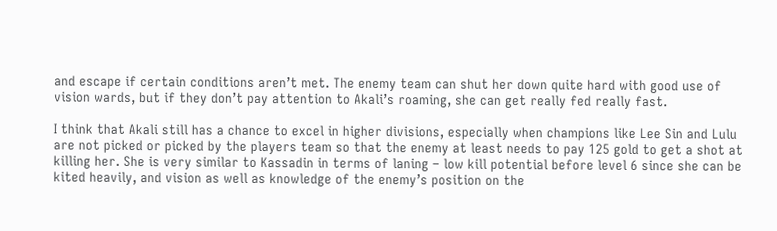and escape if certain conditions aren’t met. The enemy team can shut her down quite hard with good use of vision wards, but if they don’t pay attention to Akali’s roaming, she can get really fed really fast.

I think that Akali still has a chance to excel in higher divisions, especially when champions like Lee Sin and Lulu are not picked or picked by the players team so that the enemy at least needs to pay 125 gold to get a shot at killing her. She is very similar to Kassadin in terms of laning – low kill potential before level 6 since she can be kited heavily, and vision as well as knowledge of the enemy’s position on the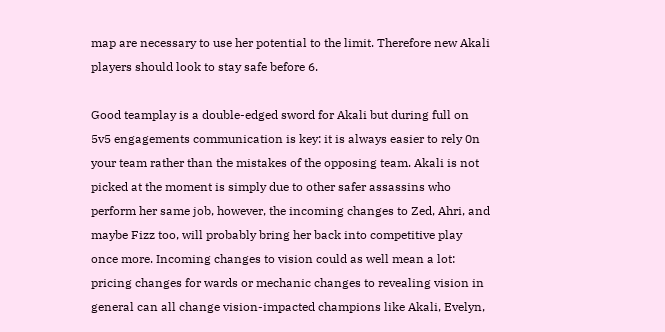map are necessary to use her potential to the limit. Therefore new Akali players should look to stay safe before 6.

Good teamplay is a double-edged sword for Akali but during full on 5v5 engagements communication is key: it is always easier to rely 0n your team rather than the mistakes of the opposing team. Akali is not picked at the moment is simply due to other safer assassins who perform her same job, however, the incoming changes to Zed, Ahri, and maybe Fizz too, will probably bring her back into competitive play once more. Incoming changes to vision could as well mean a lot: pricing changes for wards or mechanic changes to revealing vision in general can all change vision-impacted champions like Akali, Evelyn,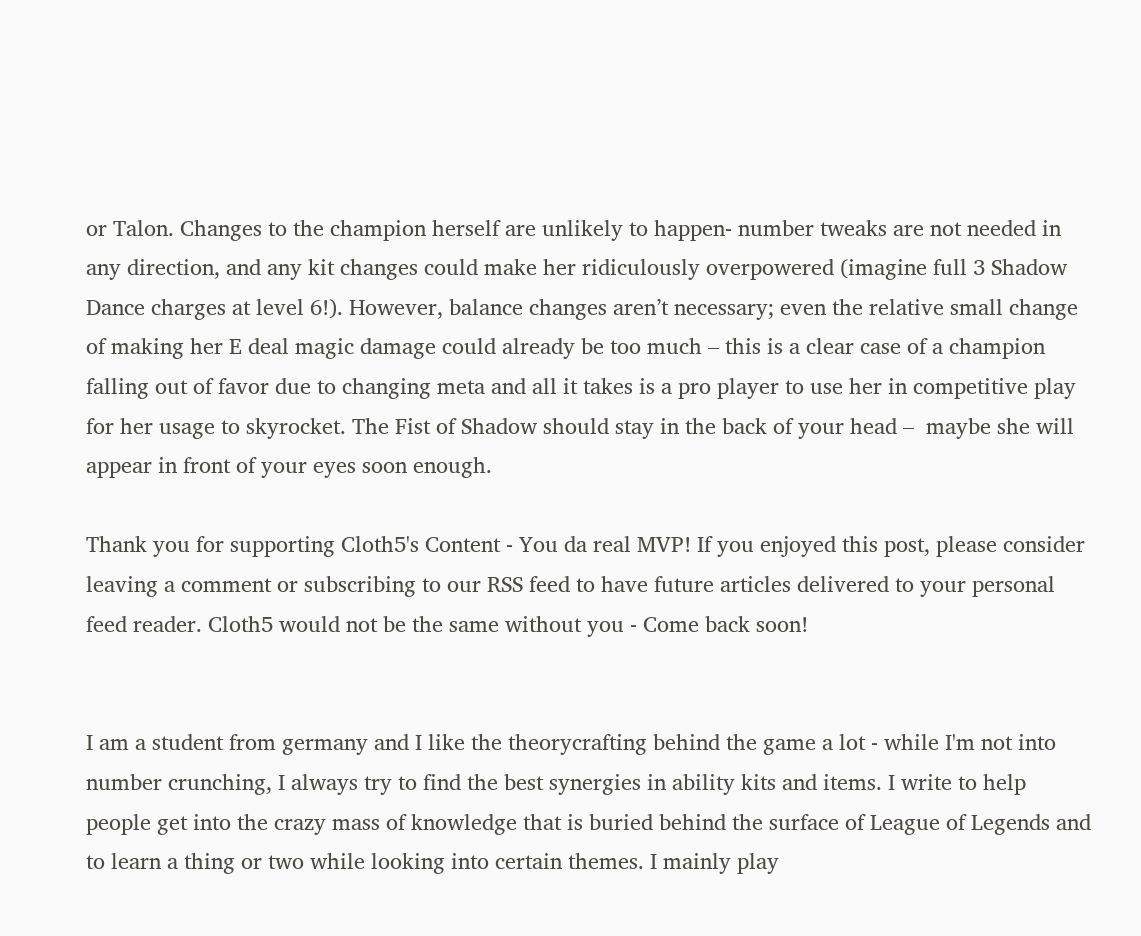or Talon. Changes to the champion herself are unlikely to happen- number tweaks are not needed in any direction, and any kit changes could make her ridiculously overpowered (imagine full 3 Shadow Dance charges at level 6!). However, balance changes aren’t necessary; even the relative small change of making her E deal magic damage could already be too much – this is a clear case of a champion falling out of favor due to changing meta and all it takes is a pro player to use her in competitive play for her usage to skyrocket. The Fist of Shadow should stay in the back of your head –  maybe she will appear in front of your eyes soon enough.

Thank you for supporting Cloth5's Content - You da real MVP! If you enjoyed this post, please consider leaving a comment or subscribing to our RSS feed to have future articles delivered to your personal feed reader. Cloth5 would not be the same without you - Come back soon!


I am a student from germany and I like the theorycrafting behind the game a lot - while I'm not into number crunching, I always try to find the best synergies in ability kits and items. I write to help people get into the crazy mass of knowledge that is buried behind the surface of League of Legends and to learn a thing or two while looking into certain themes. I mainly play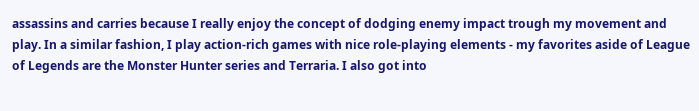assassins and carries because I really enjoy the concept of dodging enemy impact trough my movement and play. In a similar fashion, I play action-rich games with nice role-playing elements - my favorites aside of League of Legends are the Monster Hunter series and Terraria. I also got into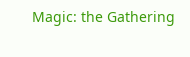Magic: the Gathering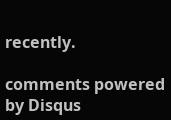recently.

comments powered by Disqus